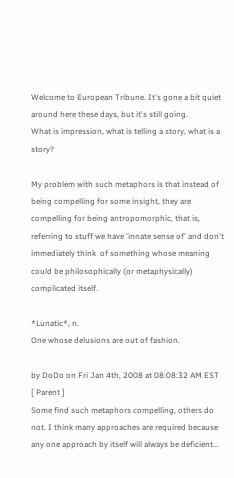Welcome to European Tribune. It's gone a bit quiet around here these days, but it's still going.
What is impression, what is telling a story, what is a story?

My problem with such metaphors is that instead of being compelling for some insight, they are compelling for being antropomorphic, that is, referring to stuff we have 'innate sense of' and don't immediately think  of something whose meaning could be philosophically (or metaphysically) complicated itself.

*Lunatic*, n.
One whose delusions are out of fashion.

by DoDo on Fri Jan 4th, 2008 at 08:08:32 AM EST
[ Parent ]
Some find such metaphors compelling, others do not. I think many approaches are required because any one approach by itself will always be deficient...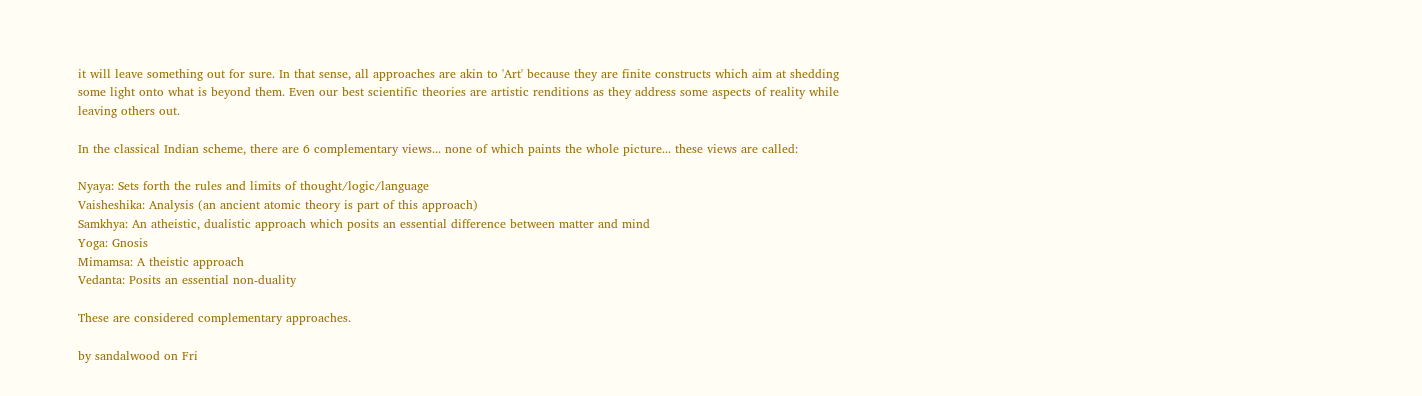it will leave something out for sure. In that sense, all approaches are akin to 'Art' because they are finite constructs which aim at shedding some light onto what is beyond them. Even our best scientific theories are artistic renditions as they address some aspects of reality while leaving others out.

In the classical Indian scheme, there are 6 complementary views... none of which paints the whole picture... these views are called:

Nyaya: Sets forth the rules and limits of thought/logic/language
Vaisheshika: Analysis (an ancient atomic theory is part of this approach)
Samkhya: An atheistic, dualistic approach which posits an essential difference between matter and mind
Yoga: Gnosis
Mimamsa: A theistic approach
Vedanta: Posits an essential non-duality

These are considered complementary approaches.

by sandalwood on Fri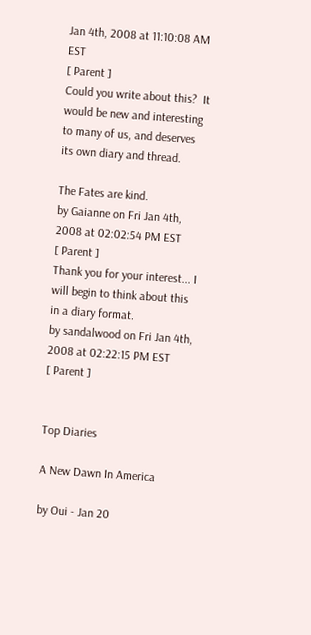Jan 4th, 2008 at 11:10:08 AM EST
[ Parent ]
Could you write about this?  It would be new and interesting to many of us, and deserves its own diary and thread.

The Fates are kind.
by Gaianne on Fri Jan 4th, 2008 at 02:02:54 PM EST
[ Parent ]
Thank you for your interest... I will begin to think about this in a diary format.
by sandalwood on Fri Jan 4th, 2008 at 02:22:15 PM EST
[ Parent ]


Top Diaries

A New Dawn In America

by Oui - Jan 20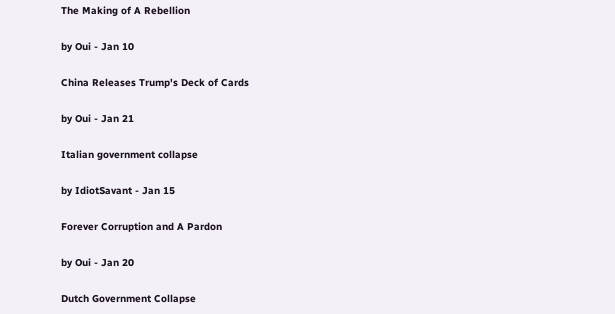The Making of A Rebellion

by Oui - Jan 10

China Releases Trump's Deck of Cards

by Oui - Jan 21

Italian government collapse

by IdiotSavant - Jan 15

Forever Corruption and A Pardon

by Oui - Jan 20

Dutch Government Collapse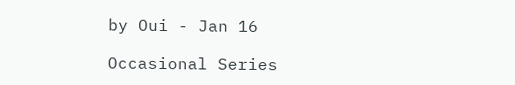by Oui - Jan 16

Occasional Series